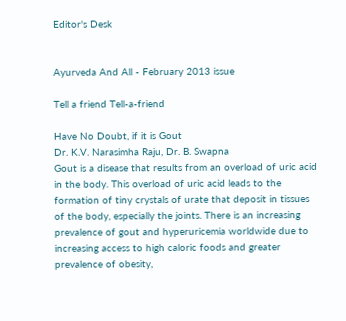Editor's Desk


Ayurveda And All - February 2013 issue

Tell a friend Tell-a-friend

Have No Doubt, if it is Gout
Dr. K.V. Narasimha Raju, Dr. B. Swapna
Gout is a disease that results from an overload of uric acid in the body. This overload of uric acid leads to the formation of tiny crystals of urate that deposit in tissues of the body, especially the joints. There is an increasing prevalence of gout and hyperuricemia worldwide due to increasing access to high caloric foods and greater prevalence of obesity,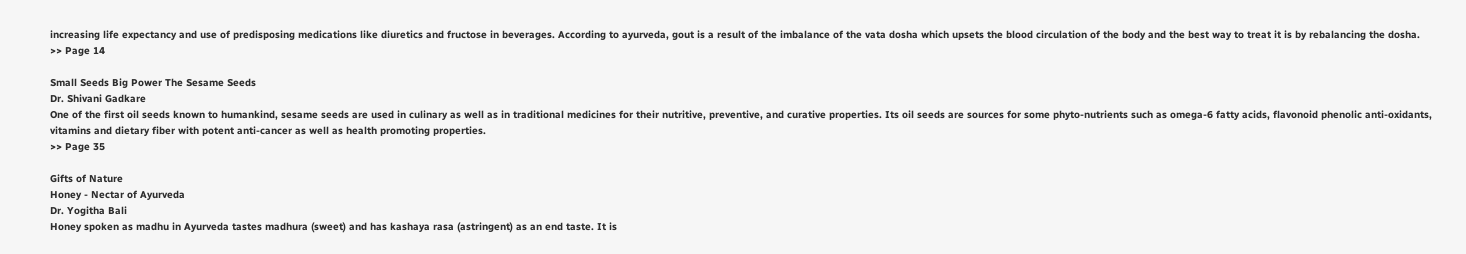increasing life expectancy and use of predisposing medications like diuretics and fructose in beverages. According to ayurveda, gout is a result of the imbalance of the vata dosha which upsets the blood circulation of the body and the best way to treat it is by rebalancing the dosha.
>> Page 14

Small Seeds Big Power The Sesame Seeds
Dr. Shivani Gadkare
One of the first oil seeds known to humankind, sesame seeds are used in culinary as well as in traditional medicines for their nutritive, preventive, and curative properties. Its oil seeds are sources for some phyto-nutrients such as omega-6 fatty acids, flavonoid phenolic anti-oxidants, vitamins and dietary fiber with potent anti-cancer as well as health promoting properties.
>> Page 35

Gifts of Nature
Honey - Nectar of Ayurveda
Dr. Yogitha Bali
Honey spoken as madhu in Ayurveda tastes madhura (sweet) and has kashaya rasa (astringent) as an end taste. It is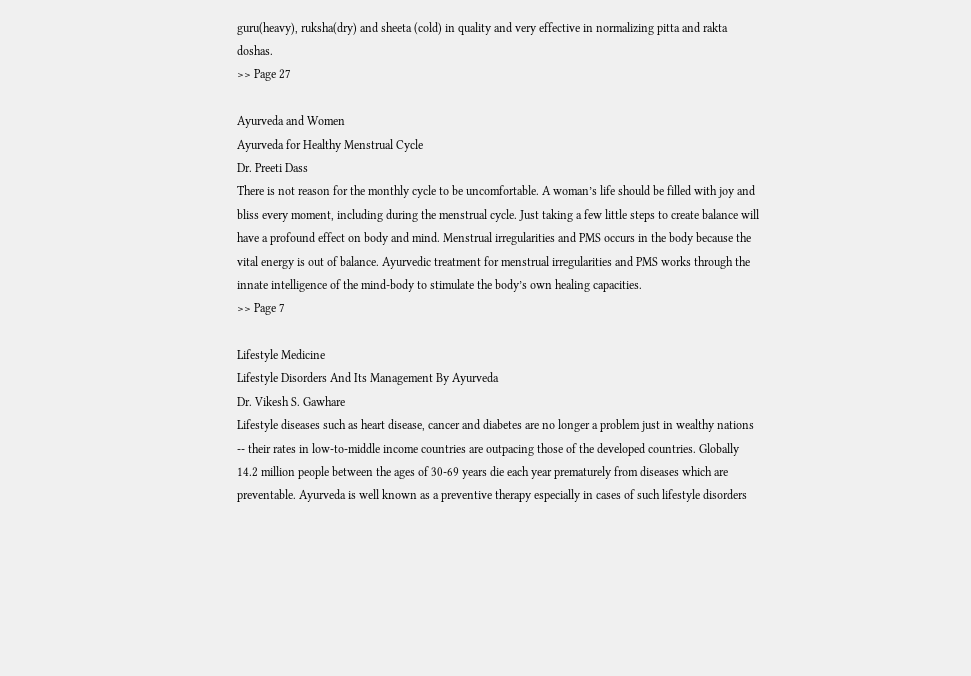guru(heavy), ruksha(dry) and sheeta (cold) in quality and very effective in normalizing pitta and rakta doshas.
>> Page 27

Ayurveda and Women
Ayurveda for Healthy Menstrual Cycle
Dr. Preeti Dass
There is not reason for the monthly cycle to be uncomfortable. A woman’s life should be filled with joy and bliss every moment, including during the menstrual cycle. Just taking a few little steps to create balance will have a profound effect on body and mind. Menstrual irregularities and PMS occurs in the body because the vital energy is out of balance. Ayurvedic treatment for menstrual irregularities and PMS works through the innate intelligence of the mind-body to stimulate the body’s own healing capacities.
>> Page 7

Lifestyle Medicine
Lifestyle Disorders And Its Management By Ayurveda
Dr. Vikesh S. Gawhare
Lifestyle diseases such as heart disease, cancer and diabetes are no longer a problem just in wealthy nations -- their rates in low-to-middle income countries are outpacing those of the developed countries. Globally 14.2 million people between the ages of 30-69 years die each year prematurely from diseases which are preventable. Ayurveda is well known as a preventive therapy especially in cases of such lifestyle disorders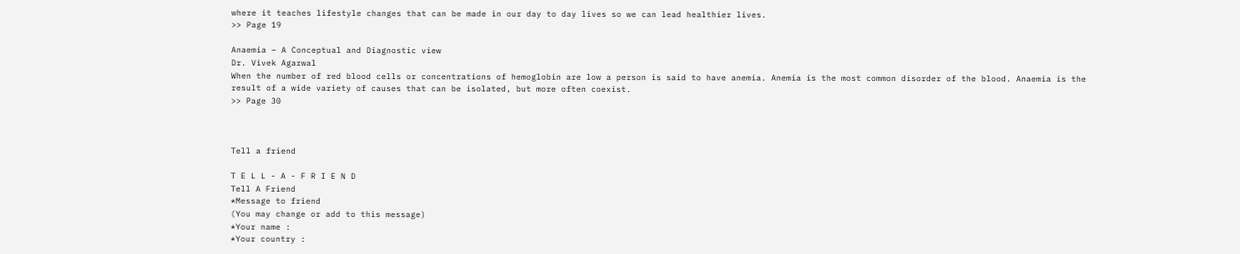where it teaches lifestyle changes that can be made in our day to day lives so we can lead healthier lives.
>> Page 19

Anaemia – A Conceptual and Diagnostic view
Dr. Vivek Agarwal
When the number of red blood cells or concentrations of hemoglobin are low a person is said to have anemia. Anemia is the most common disorder of the blood. Anaemia is the result of a wide variety of causes that can be isolated, but more often coexist.
>> Page 30



Tell a friend

T E L L - A - F R I E N D
Tell A Friend
*Message to friend
(You may change or add to this message)
*Your name :
*Your country :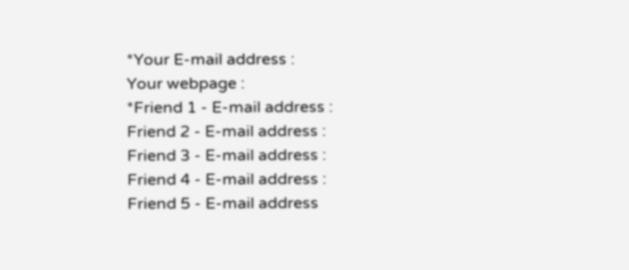*Your E-mail address :
Your webpage :
*Friend 1 - E-mail address :
Friend 2 - E-mail address :
Friend 3 - E-mail address :
Friend 4 - E-mail address :
Friend 5 - E-mail address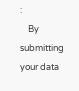:
    By submitting your data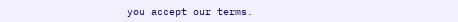you accept our terms.